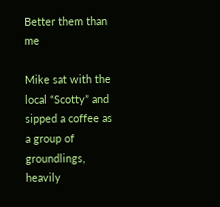Better them than me

Mike sat with the local “Scotty” and sipped a coffee as a group of groundlings, heavily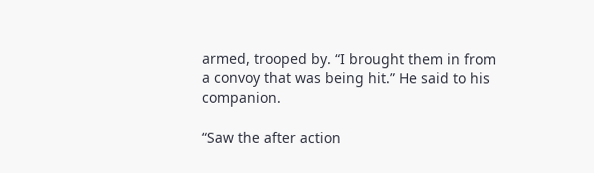armed, trooped by. “I brought them in from a convoy that was being hit.” He said to his companion.

“Saw the after action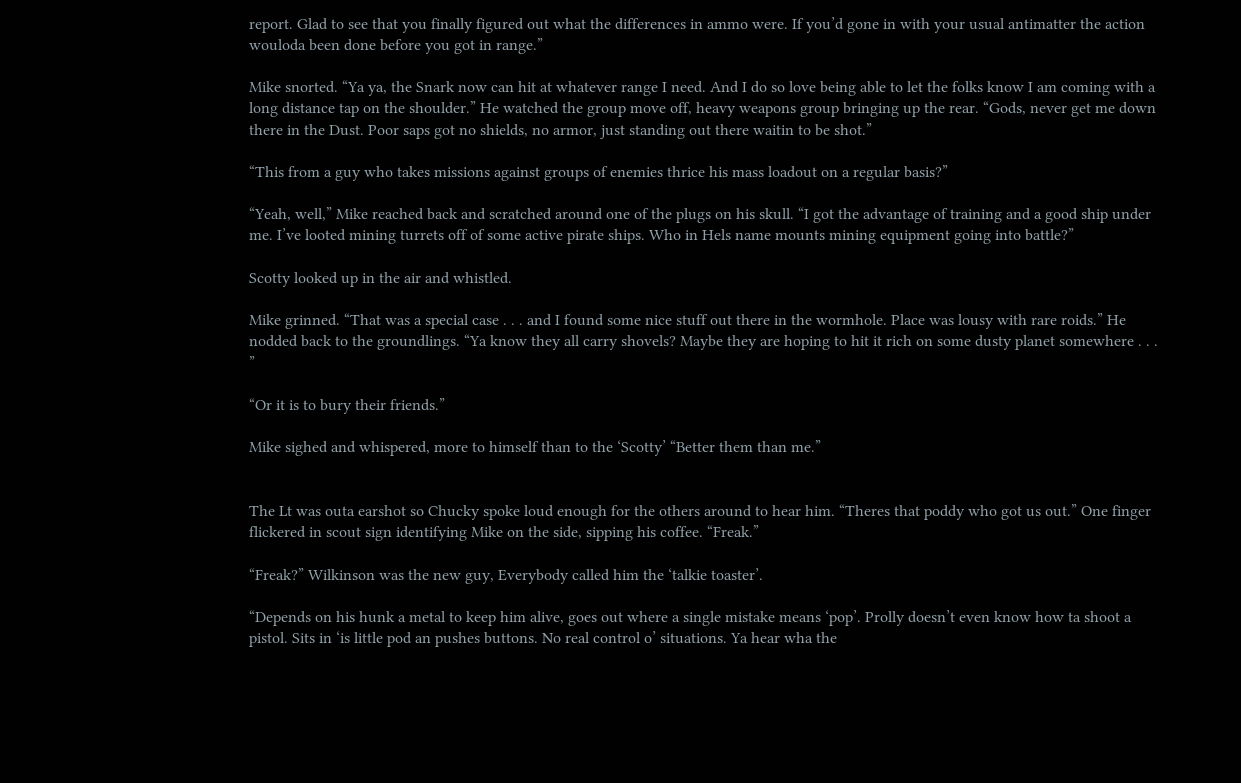report. Glad to see that you finally figured out what the differences in ammo were. If you’d gone in with your usual antimatter the action wouloda been done before you got in range.”

Mike snorted. “Ya ya, the Snark now can hit at whatever range I need. And I do so love being able to let the folks know I am coming with a long distance tap on the shoulder.” He watched the group move off, heavy weapons group bringing up the rear. “Gods, never get me down there in the Dust. Poor saps got no shields, no armor, just standing out there waitin to be shot.”

“This from a guy who takes missions against groups of enemies thrice his mass loadout on a regular basis?”

“Yeah, well,” Mike reached back and scratched around one of the plugs on his skull. “I got the advantage of training and a good ship under me. I’ve looted mining turrets off of some active pirate ships. Who in Hels name mounts mining equipment going into battle?”

Scotty looked up in the air and whistled.

Mike grinned. “That was a special case . . . and I found some nice stuff out there in the wormhole. Place was lousy with rare roids.” He nodded back to the groundlings. “Ya know they all carry shovels? Maybe they are hoping to hit it rich on some dusty planet somewhere . . . ”

“Or it is to bury their friends.”

Mike sighed and whispered, more to himself than to the ‘Scotty’ “Better them than me.”


The Lt was outa earshot so Chucky spoke loud enough for the others around to hear him. “Theres that poddy who got us out.” One finger flickered in scout sign identifying Mike on the side, sipping his coffee. “Freak.”

“Freak?” Wilkinson was the new guy, Everybody called him the ‘talkie toaster’.

“Depends on his hunk a metal to keep him alive, goes out where a single mistake means ‘pop’. Prolly doesn’t even know how ta shoot a pistol. Sits in ‘is little pod an pushes buttons. No real control o’ situations. Ya hear wha the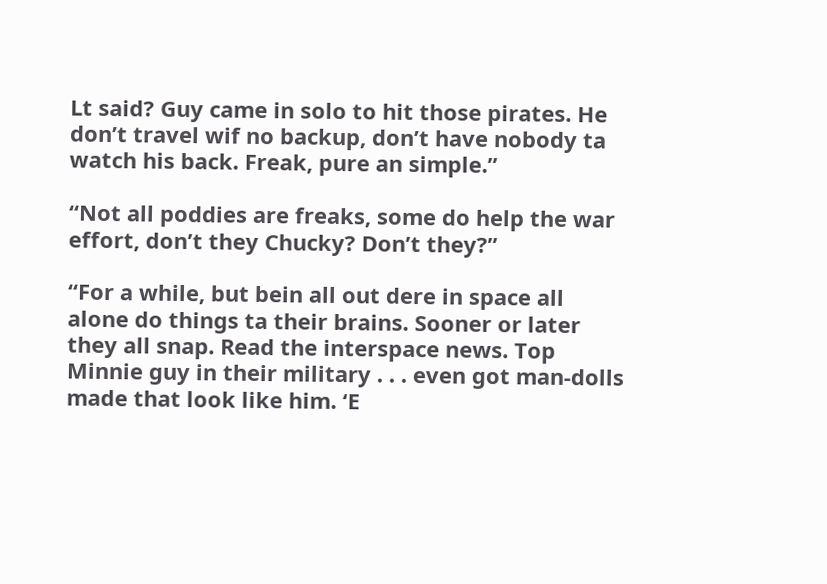Lt said? Guy came in solo to hit those pirates. He don’t travel wif no backup, don’t have nobody ta watch his back. Freak, pure an simple.”

“Not all poddies are freaks, some do help the war effort, don’t they Chucky? Don’t they?”

“For a while, but bein all out dere in space all alone do things ta their brains. Sooner or later they all snap. Read the interspace news. Top Minnie guy in their military . . . even got man-dolls made that look like him. ‘E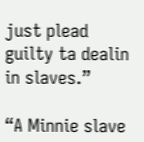just plead guilty ta dealin in slaves.”

“A Minnie slave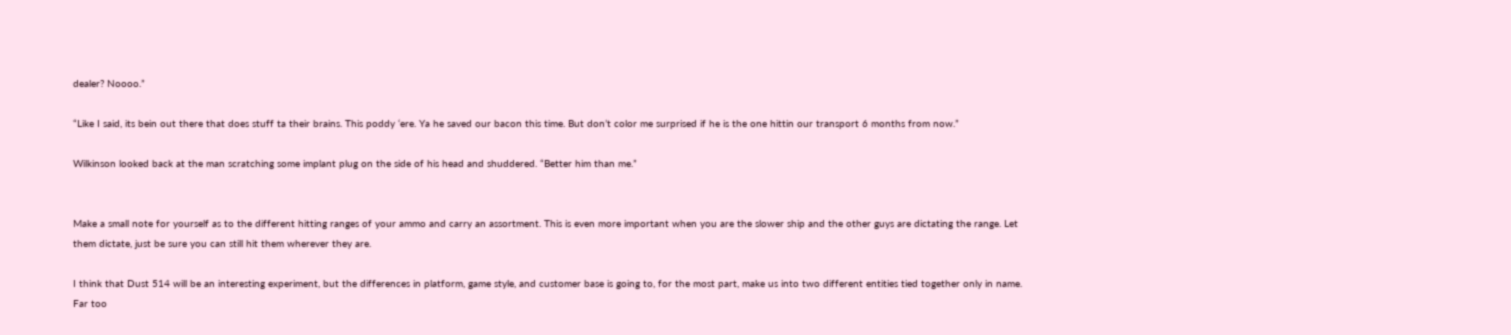dealer? Noooo.”

“Like I said, its bein out there that does stuff ta their brains. This poddy ‘ere. Ya he saved our bacon this time. But don’t color me surprised if he is the one hittin our transport 6 months from now.”

Wilkinson looked back at the man scratching some implant plug on the side of his head and shuddered. “Better him than me.”


Make a small note for yourself as to the different hitting ranges of your ammo and carry an assortment. This is even more important when you are the slower ship and the other guys are dictating the range. Let them dictate, just be sure you can still hit them wherever they are.

I think that Dust 514 will be an interesting experiment, but the differences in platform, game style, and customer base is going to, for the most part, make us into two different entities tied together only in name. Far too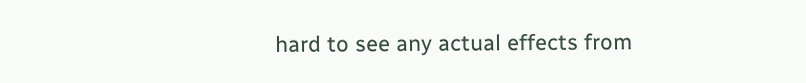hard to see any actual effects from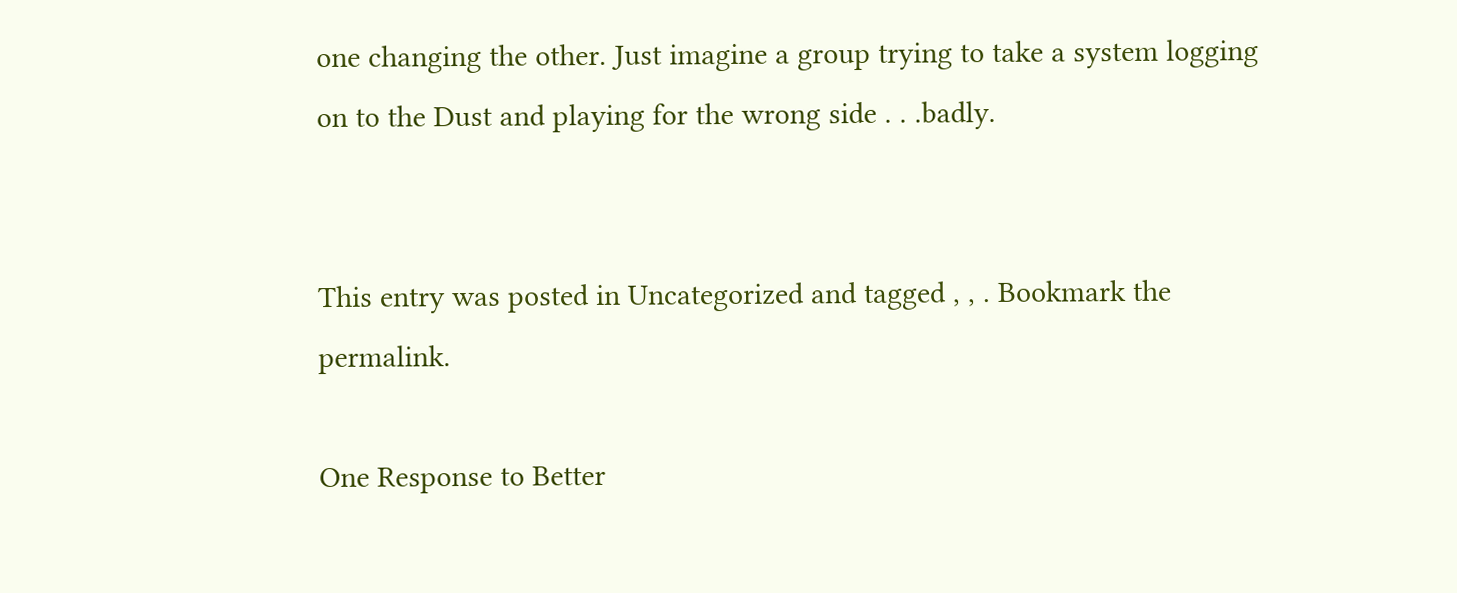one changing the other. Just imagine a group trying to take a system logging on to the Dust and playing for the wrong side . . .badly.


This entry was posted in Uncategorized and tagged , , . Bookmark the permalink.

One Response to Better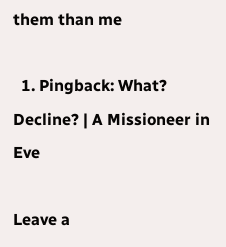them than me

  1. Pingback: What? Decline? | A Missioneer in Eve

Leave a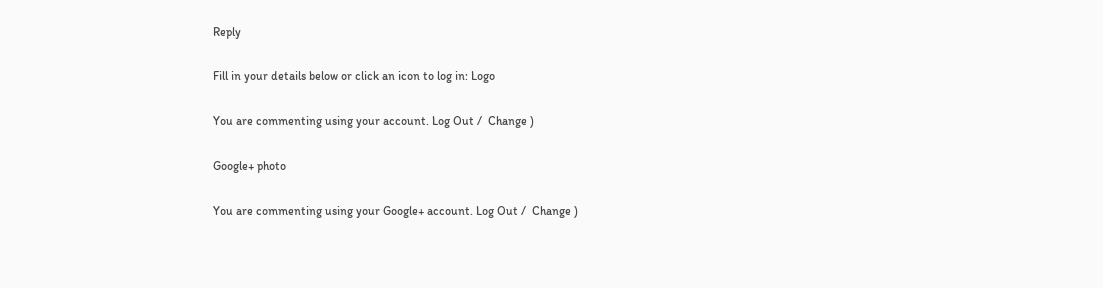Reply

Fill in your details below or click an icon to log in: Logo

You are commenting using your account. Log Out /  Change )

Google+ photo

You are commenting using your Google+ account. Log Out /  Change )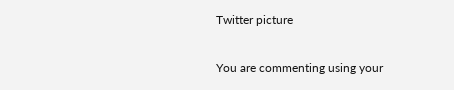Twitter picture

You are commenting using your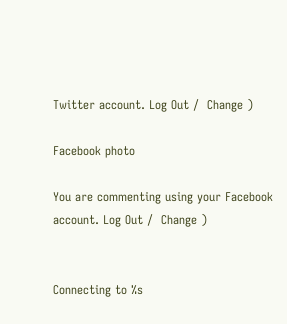Twitter account. Log Out /  Change )

Facebook photo

You are commenting using your Facebook account. Log Out /  Change )


Connecting to %s